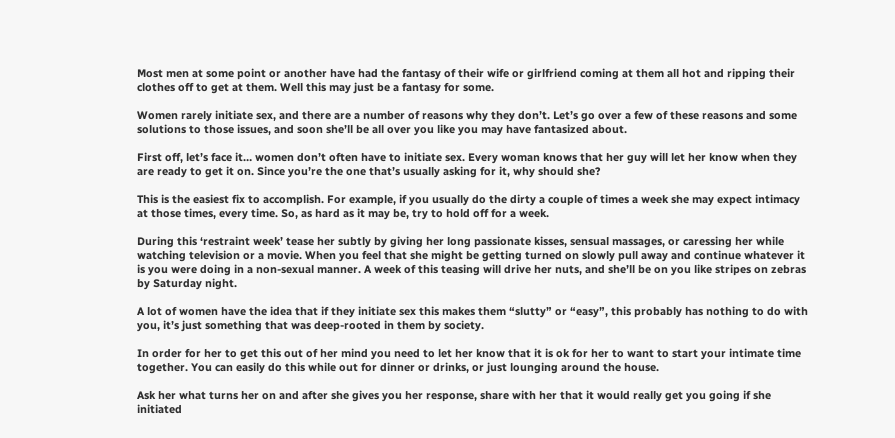Most men at some point or another have had the fantasy of their wife or girlfriend coming at them all hot and ripping their clothes off to get at them. Well this may just be a fantasy for some.

Women rarely initiate sex, and there are a number of reasons why they don’t. Let’s go over a few of these reasons and some solutions to those issues, and soon she’ll be all over you like you may have fantasized about.

First off, let’s face it… women don’t often have to initiate sex. Every woman knows that her guy will let her know when they are ready to get it on. Since you’re the one that’s usually asking for it, why should she?

This is the easiest fix to accomplish. For example, if you usually do the dirty a couple of times a week she may expect intimacy at those times, every time. So, as hard as it may be, try to hold off for a week.

During this ‘restraint week’ tease her subtly by giving her long passionate kisses, sensual massages, or caressing her while watching television or a movie. When you feel that she might be getting turned on slowly pull away and continue whatever it is you were doing in a non-sexual manner. A week of this teasing will drive her nuts, and she’ll be on you like stripes on zebras by Saturday night.

A lot of women have the idea that if they initiate sex this makes them “slutty” or “easy”, this probably has nothing to do with you, it’s just something that was deep-rooted in them by society.

In order for her to get this out of her mind you need to let her know that it is ok for her to want to start your intimate time together. You can easily do this while out for dinner or drinks, or just lounging around the house.

Ask her what turns her on and after she gives you her response, share with her that it would really get you going if she initiated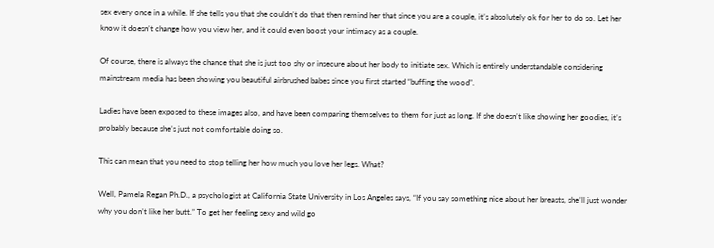sex every once in a while. If she tells you that she couldn’t do that then remind her that since you are a couple, it’s absolutely ok for her to do so. Let her know it doesn’t change how you view her, and it could even boost your intimacy as a couple.

Of course, there is always the chance that she is just too shy or insecure about her body to initiate sex. Which is entirely understandable considering mainstream media has been showing you beautiful airbrushed babes since you first started “buffing the wood”.

Ladies have been exposed to these images also, and have been comparing themselves to them for just as long. If she doesn’t like showing her goodies, it’s probably because she’s just not comfortable doing so.

This can mean that you need to stop telling her how much you love her legs. What?

Well, Pamela Regan Ph.D., a psychologist at California State University in Los Angeles says, “If you say something nice about her breasts, she’ll just wonder why you don’t like her butt.” To get her feeling sexy and wild go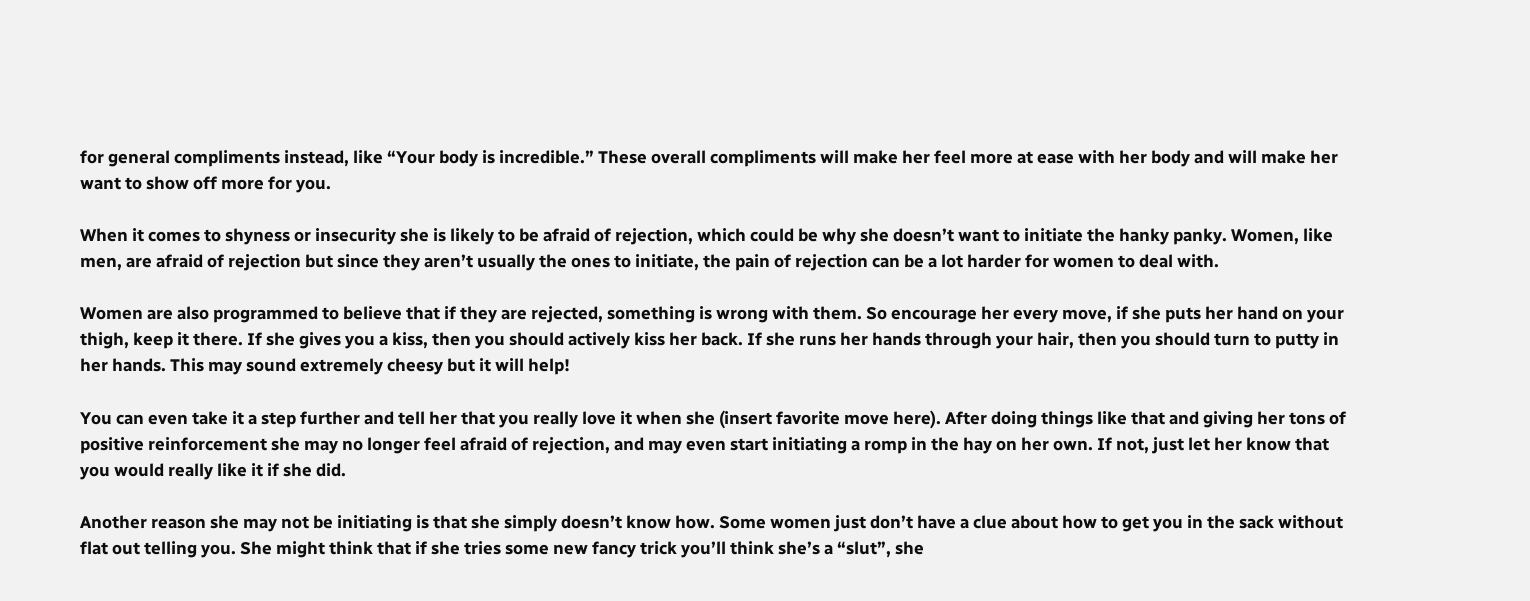for general compliments instead, like “Your body is incredible.” These overall compliments will make her feel more at ease with her body and will make her want to show off more for you.

When it comes to shyness or insecurity she is likely to be afraid of rejection, which could be why she doesn’t want to initiate the hanky panky. Women, like men, are afraid of rejection but since they aren’t usually the ones to initiate, the pain of rejection can be a lot harder for women to deal with.

Women are also programmed to believe that if they are rejected, something is wrong with them. So encourage her every move, if she puts her hand on your thigh, keep it there. If she gives you a kiss, then you should actively kiss her back. If she runs her hands through your hair, then you should turn to putty in her hands. This may sound extremely cheesy but it will help!

You can even take it a step further and tell her that you really love it when she (insert favorite move here). After doing things like that and giving her tons of positive reinforcement she may no longer feel afraid of rejection, and may even start initiating a romp in the hay on her own. If not, just let her know that you would really like it if she did.

Another reason she may not be initiating is that she simply doesn’t know how. Some women just don’t have a clue about how to get you in the sack without flat out telling you. She might think that if she tries some new fancy trick you’ll think she’s a “slut”, she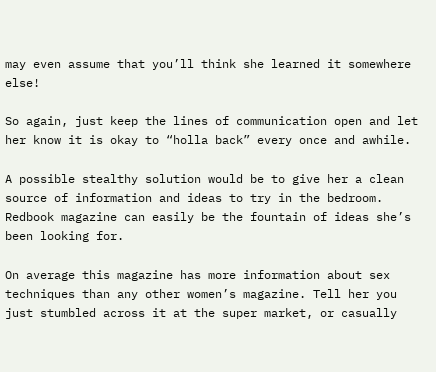may even assume that you’ll think she learned it somewhere else!

So again, just keep the lines of communication open and let her know it is okay to “holla back” every once and awhile.

A possible stealthy solution would be to give her a clean source of information and ideas to try in the bedroom. Redbook magazine can easily be the fountain of ideas she’s been looking for.

On average this magazine has more information about sex techniques than any other women’s magazine. Tell her you just stumbled across it at the super market, or casually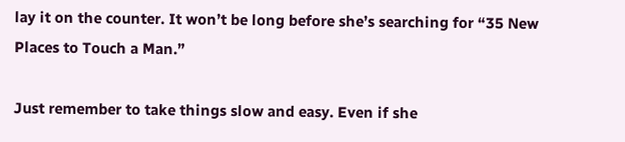lay it on the counter. It won’t be long before she’s searching for “35 New Places to Touch a Man.”

Just remember to take things slow and easy. Even if she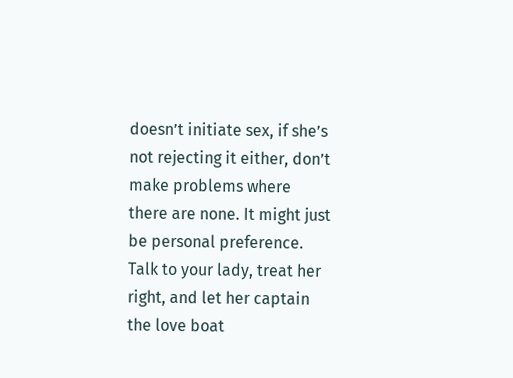doesn’t initiate sex, if she’s not rejecting it either, don’t make problems where there are none. It might just be personal preference. Talk to your lady, treat her right, and let her captain the love boat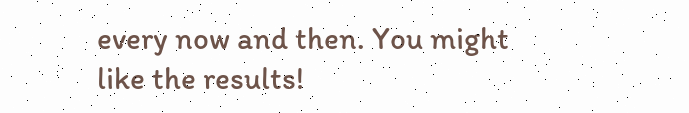every now and then. You might like the results!